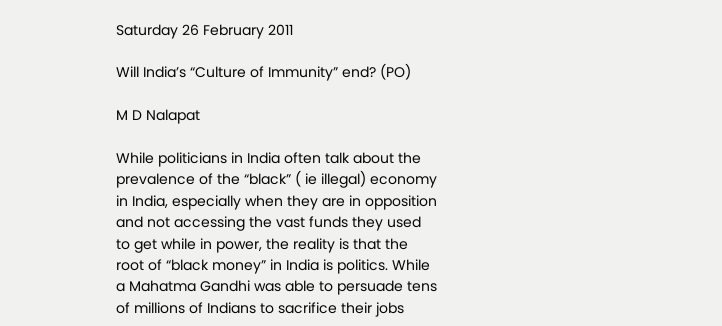Saturday 26 February 2011

Will India’s “Culture of Immunity” end? (PO)

M D Nalapat

While politicians in India often talk about the prevalence of the “black” ( ie illegal) economy in India, especially when they are in opposition and not accessing the vast funds they used to get while in power, the reality is that the root of “black money” in India is politics. While a Mahatma Gandhi was able to persuade tens of millions of Indians to sacrifice their jobs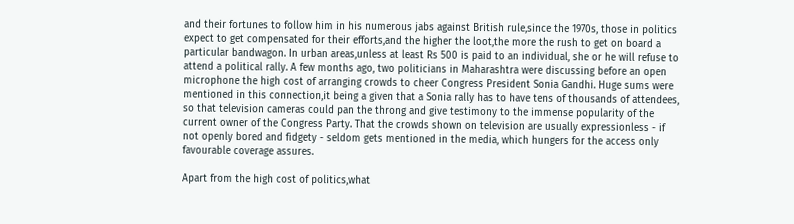and their fortunes to follow him in his numerous jabs against British rule,since the 1970s, those in politics expect to get compensated for their efforts,and the higher the loot,the more the rush to get on board a particular bandwagon. In urban areas,unless at least Rs 500 is paid to an individual, she or he will refuse to attend a political rally. A few months ago, two politicians in Maharashtra were discussing before an open microphone the high cost of arranging crowds to cheer Congress President Sonia Gandhi. Huge sums were mentioned in this connection,it being a given that a Sonia rally has to have tens of thousands of attendees, so that television cameras could pan the throng and give testimony to the immense popularity of the current owner of the Congress Party. That the crowds shown on television are usually expressionless - if not openly bored and fidgety - seldom gets mentioned in the media, which hungers for the access only favourable coverage assures.

Apart from the high cost of politics,what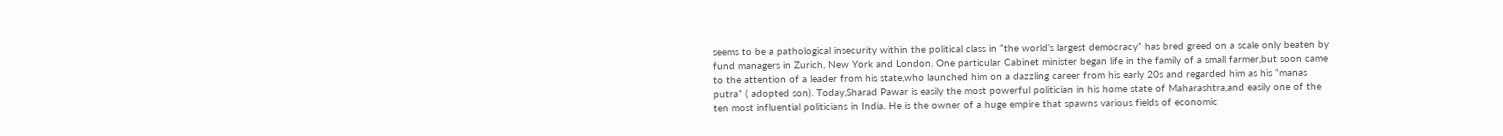seems to be a pathological insecurity within the political class in “the world’s largest democracy” has bred greed on a scale only beaten by fund managers in Zurich, New York and London. One particular Cabinet minister began life in the family of a small farmer,but soon came to the attention of a leader from his state,who launched him on a dazzling career from his early 20s and regarded him as his “manas putra” ( adopted son). Today,Sharad Pawar is easily the most powerful politician in his home state of Maharashtra,and easily one of the ten most influential politicians in India. He is the owner of a huge empire that spawns various fields of economic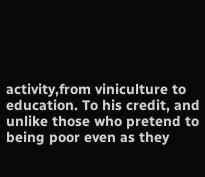activity,from viniculture to education. To his credit, and unlike those who pretend to being poor even as they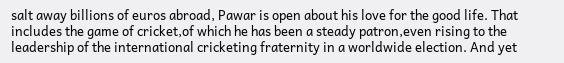salt away billions of euros abroad, Pawar is open about his love for the good life. That includes the game of cricket,of which he has been a steady patron,even rising to the leadership of the international cricketing fraternity in a worldwide election. And yet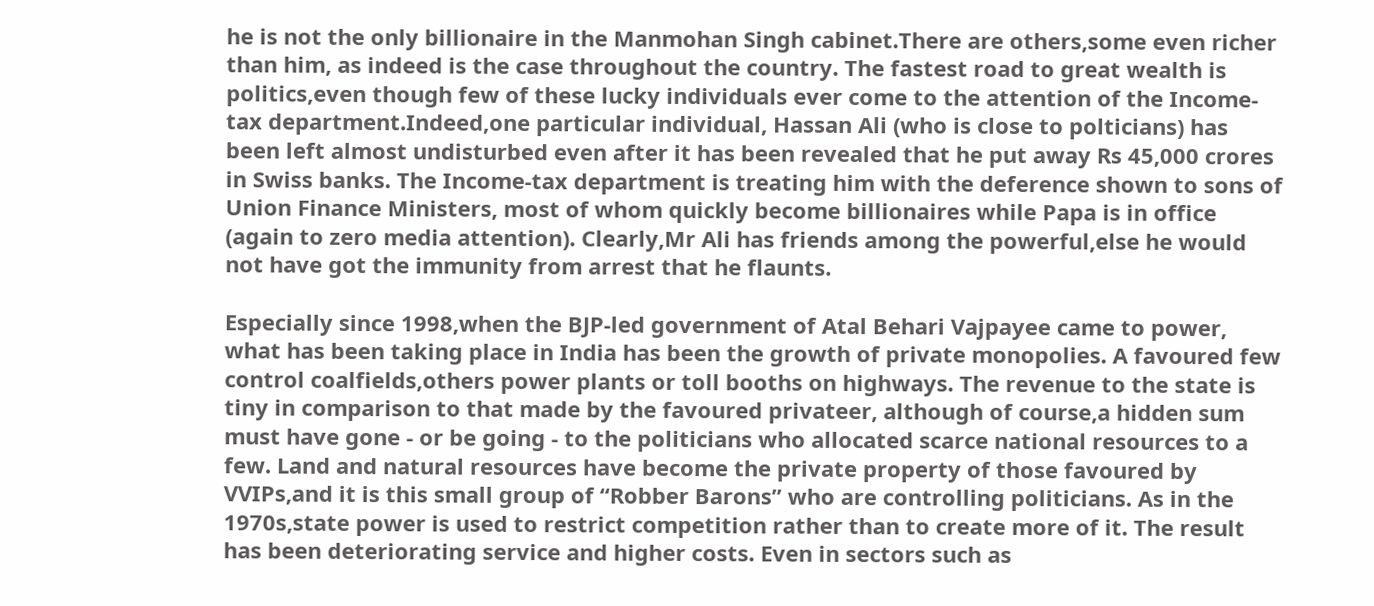he is not the only billionaire in the Manmohan Singh cabinet.There are others,some even richer than him, as indeed is the case throughout the country. The fastest road to great wealth is politics,even though few of these lucky individuals ever come to the attention of the Income-tax department.Indeed,one particular individual, Hassan Ali (who is close to polticians) has been left almost undisturbed even after it has been revealed that he put away Rs 45,000 crores in Swiss banks. The Income-tax department is treating him with the deference shown to sons of Union Finance Ministers, most of whom quickly become billionaires while Papa is in office (again to zero media attention). Clearly,Mr Ali has friends among the powerful,else he would not have got the immunity from arrest that he flaunts.

Especially since 1998,when the BJP-led government of Atal Behari Vajpayee came to power, what has been taking place in India has been the growth of private monopolies. A favoured few control coalfields,others power plants or toll booths on highways. The revenue to the state is tiny in comparison to that made by the favoured privateer, although of course,a hidden sum must have gone - or be going - to the politicians who allocated scarce national resources to a few. Land and natural resources have become the private property of those favoured by VVIPs,and it is this small group of “Robber Barons” who are controlling politicians. As in the 1970s,state power is used to restrict competition rather than to create more of it. The result has been deteriorating service and higher costs. Even in sectors such as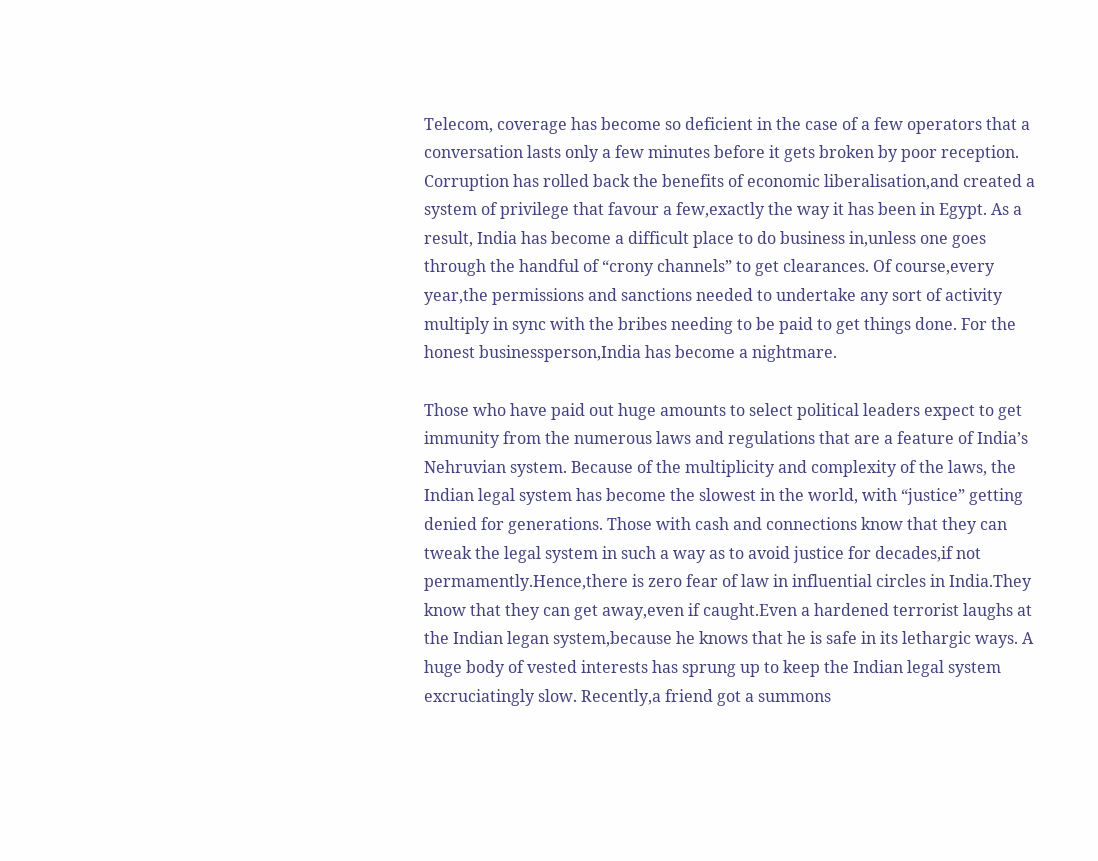Telecom, coverage has become so deficient in the case of a few operators that a conversation lasts only a few minutes before it gets broken by poor reception. Corruption has rolled back the benefits of economic liberalisation,and created a system of privilege that favour a few,exactly the way it has been in Egypt. As a result, India has become a difficult place to do business in,unless one goes through the handful of “crony channels” to get clearances. Of course,every year,the permissions and sanctions needed to undertake any sort of activity multiply in sync with the bribes needing to be paid to get things done. For the honest businessperson,India has become a nightmare.

Those who have paid out huge amounts to select political leaders expect to get immunity from the numerous laws and regulations that are a feature of India’s Nehruvian system. Because of the multiplicity and complexity of the laws, the Indian legal system has become the slowest in the world, with “justice” getting denied for generations. Those with cash and connections know that they can tweak the legal system in such a way as to avoid justice for decades,if not permamently.Hence,there is zero fear of law in influential circles in India.They know that they can get away,even if caught.Even a hardened terrorist laughs at the Indian legan system,because he knows that he is safe in its lethargic ways. A huge body of vested interests has sprung up to keep the Indian legal system excruciatingly slow. Recently,a friend got a summons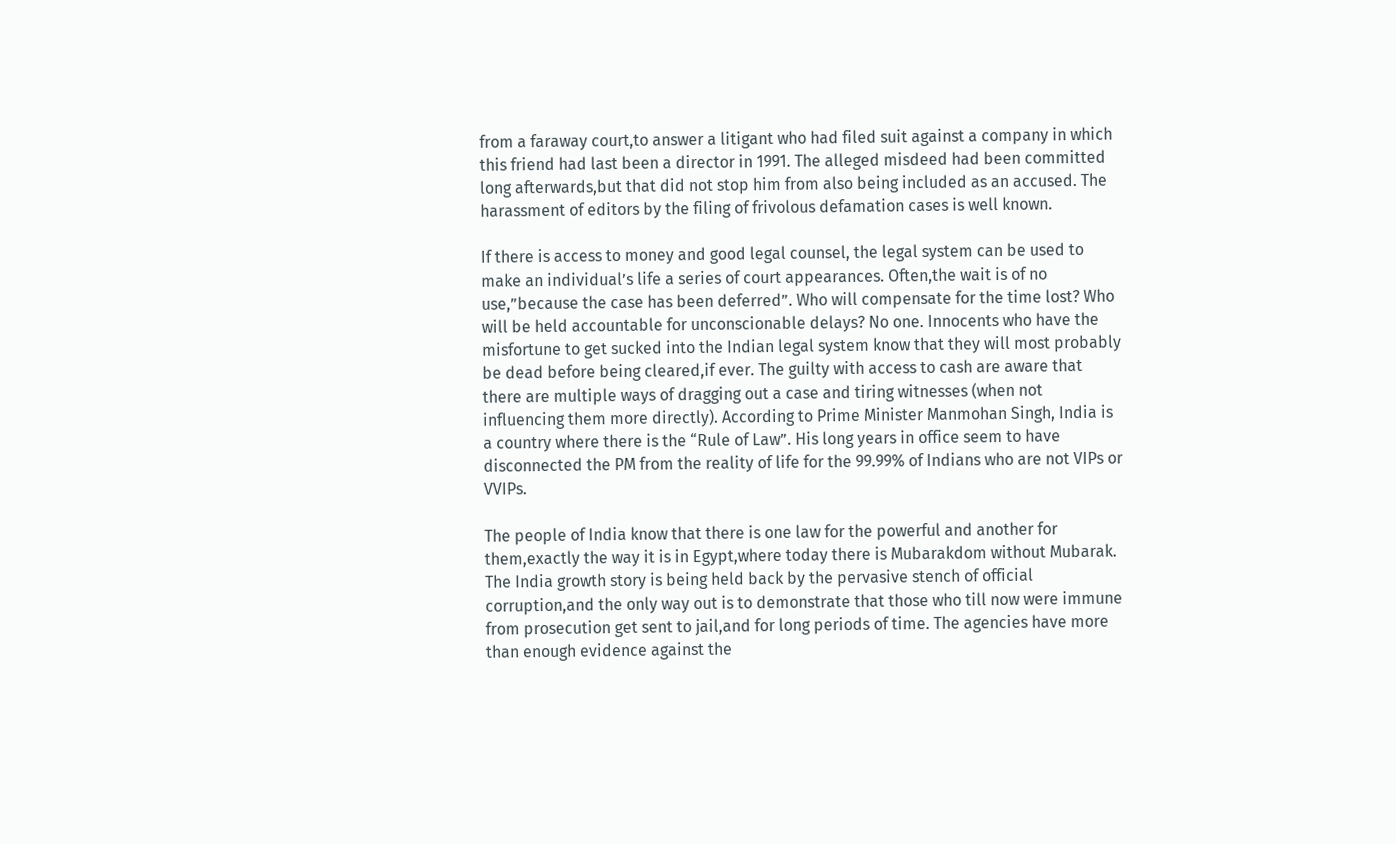from a faraway court,to answer a litigant who had filed suit against a company in which this friend had last been a director in 1991. The alleged misdeed had been committed long afterwards,but that did not stop him from also being included as an accused. The harassment of editors by the filing of frivolous defamation cases is well known.

If there is access to money and good legal counsel, the legal system can be used to make an individual’s life a series of court appearances. Often,the wait is of no use,”because the case has been deferred”. Who will compensate for the time lost? Who will be held accountable for unconscionable delays? No one. Innocents who have the misfortune to get sucked into the Indian legal system know that they will most probably be dead before being cleared,if ever. The guilty with access to cash are aware that there are multiple ways of dragging out a case and tiring witnesses (when not influencing them more directly). According to Prime Minister Manmohan Singh, India is a country where there is the “Rule of Law”. His long years in office seem to have disconnected the PM from the reality of life for the 99.99% of Indians who are not VIPs or VVIPs.

The people of India know that there is one law for the powerful and another for them,exactly the way it is in Egypt,where today there is Mubarakdom without Mubarak. The India growth story is being held back by the pervasive stench of official corruption,and the only way out is to demonstrate that those who till now were immune from prosecution get sent to jail,and for long periods of time. The agencies have more than enough evidence against the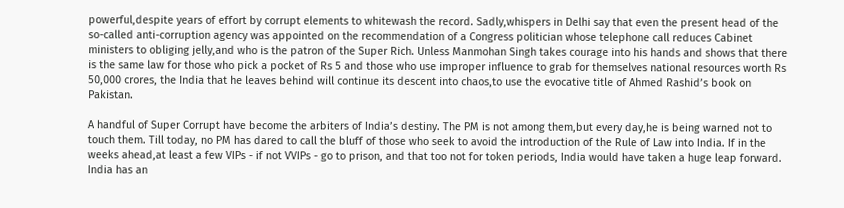powerful,despite years of effort by corrupt elements to whitewash the record. Sadly,whispers in Delhi say that even the present head of the so-called anti-corruption agency was appointed on the recommendation of a Congress politician whose telephone call reduces Cabinet ministers to obliging jelly,and who is the patron of the Super Rich. Unless Manmohan Singh takes courage into his hands and shows that there is the same law for those who pick a pocket of Rs 5 and those who use improper influence to grab for themselves national resources worth Rs 50,000 crores, the India that he leaves behind will continue its descent into chaos,to use the evocative title of Ahmed Rashid’s book on Pakistan.

A handful of Super Corrupt have become the arbiters of India’s destiny. The PM is not among them,but every day,he is being warned not to touch them. Till today, no PM has dared to call the bluff of those who seek to avoid the introduction of the Rule of Law into India. If in the weeks ahead,at least a few VIPs - if not VVIPs - go to prison, and that too not for token periods, India would have taken a huge leap forward. India has an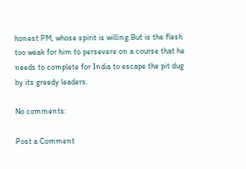honest PM, whose spirit is willing.But is the flesh too weak for him to persevere on a course that he needs to complete for India to escape the pit dug by its greedy leaders.

No comments:

Post a Comment